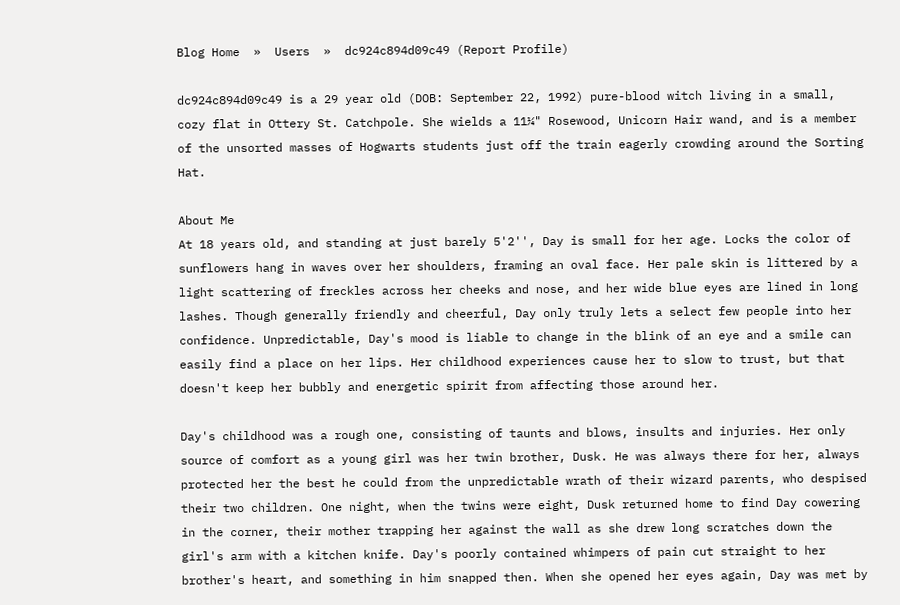Blog Home  »  Users  »  dc924c894d09c49 (Report Profile)

dc924c894d09c49 is a 29 year old (DOB: September 22, 1992) pure-blood witch living in a small, cozy flat in Ottery St. Catchpole. She wields a 11¼" Rosewood, Unicorn Hair wand, and is a member of the unsorted masses of Hogwarts students just off the train eagerly crowding around the Sorting Hat.

About Me
At 18 years old, and standing at just barely 5'2'', Day is small for her age. Locks the color of sunflowers hang in waves over her shoulders, framing an oval face. Her pale skin is littered by a light scattering of freckles across her cheeks and nose, and her wide blue eyes are lined in long lashes. Though generally friendly and cheerful, Day only truly lets a select few people into her confidence. Unpredictable, Day's mood is liable to change in the blink of an eye and a smile can easily find a place on her lips. Her childhood experiences cause her to slow to trust, but that doesn't keep her bubbly and energetic spirit from affecting those around her.

Day's childhood was a rough one, consisting of taunts and blows, insults and injuries. Her only source of comfort as a young girl was her twin brother, Dusk. He was always there for her, always protected her the best he could from the unpredictable wrath of their wizard parents, who despised their two children. One night, when the twins were eight, Dusk returned home to find Day cowering in the corner, their mother trapping her against the wall as she drew long scratches down the girl's arm with a kitchen knife. Day's poorly contained whimpers of pain cut straight to her brother's heart, and something in him snapped then. When she opened her eyes again, Day was met by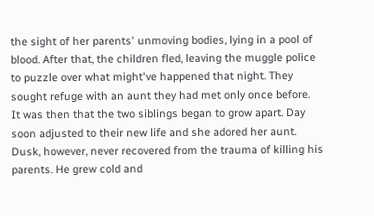the sight of her parents' unmoving bodies, lying in a pool of blood. After that, the children fled, leaving the muggle police to puzzle over what might've happened that night. They sought refuge with an aunt they had met only once before.
It was then that the two siblings began to grow apart. Day soon adjusted to their new life and she adored her aunt. Dusk, however, never recovered from the trauma of killing his parents. He grew cold and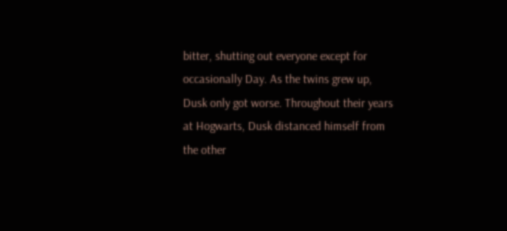bitter, shutting out everyone except for occasionally Day. As the twins grew up, Dusk only got worse. Throughout their years at Hogwarts, Dusk distanced himself from the other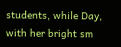students, while Day, with her bright sm